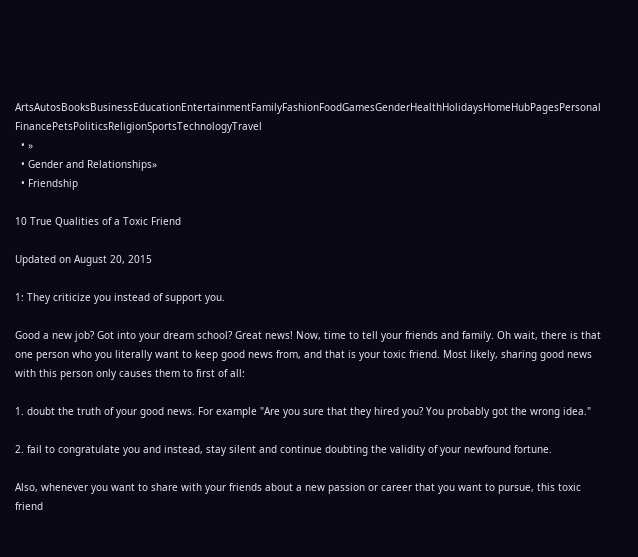ArtsAutosBooksBusinessEducationEntertainmentFamilyFashionFoodGamesGenderHealthHolidaysHomeHubPagesPersonal FinancePetsPoliticsReligionSportsTechnologyTravel
  • »
  • Gender and Relationships»
  • Friendship

10 True Qualities of a Toxic Friend

Updated on August 20, 2015

1: They criticize you instead of support you.

Good a new job? Got into your dream school? Great news! Now, time to tell your friends and family. Oh wait, there is that one person who you literally want to keep good news from, and that is your toxic friend. Most likely, sharing good news with this person only causes them to first of all:

1. doubt the truth of your good news. For example "Are you sure that they hired you? You probably got the wrong idea."

2. fail to congratulate you and instead, stay silent and continue doubting the validity of your newfound fortune.

Also, whenever you want to share with your friends about a new passion or career that you want to pursue, this toxic friend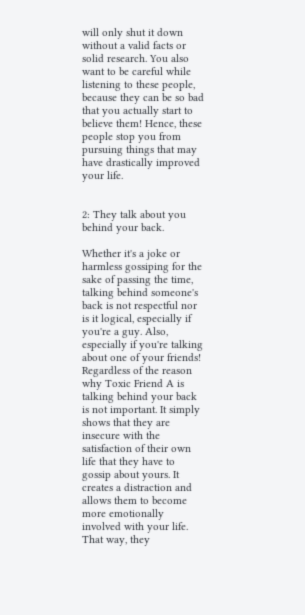will only shut it down without a valid facts or solid research. You also want to be careful while listening to these people, because they can be so bad that you actually start to believe them! Hence, these people stop you from pursuing things that may have drastically improved your life.


2: They talk about you behind your back.

Whether it's a joke or harmless gossiping for the sake of passing the time, talking behind someone's back is not respectful nor is it logical, especially if you're a guy. Also, especially if you're talking about one of your friends! Regardless of the reason why Toxic Friend A is talking behind your back is not important. It simply shows that they are insecure with the satisfaction of their own life that they have to gossip about yours. It creates a distraction and allows them to become more emotionally involved with your life. That way, they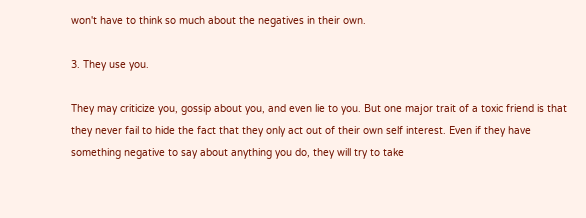won't have to think so much about the negatives in their own.

3. They use you.

They may criticize you, gossip about you, and even lie to you. But one major trait of a toxic friend is that they never fail to hide the fact that they only act out of their own self interest. Even if they have something negative to say about anything you do, they will try to take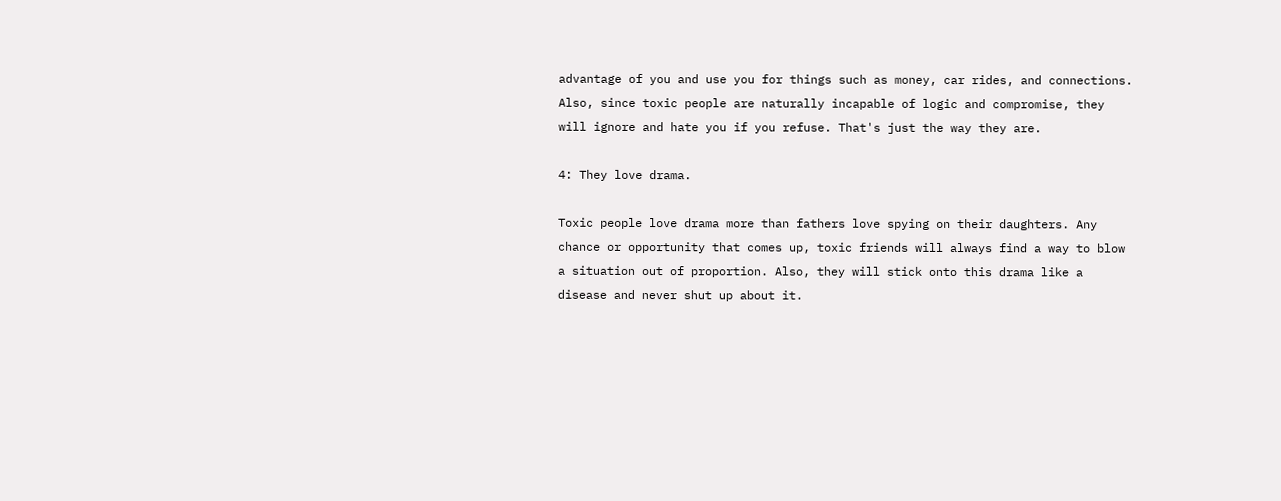advantage of you and use you for things such as money, car rides, and connections. Also, since toxic people are naturally incapable of logic and compromise, they will ignore and hate you if you refuse. That's just the way they are.

4: They love drama.

Toxic people love drama more than fathers love spying on their daughters. Any chance or opportunity that comes up, toxic friends will always find a way to blow a situation out of proportion. Also, they will stick onto this drama like a disease and never shut up about it.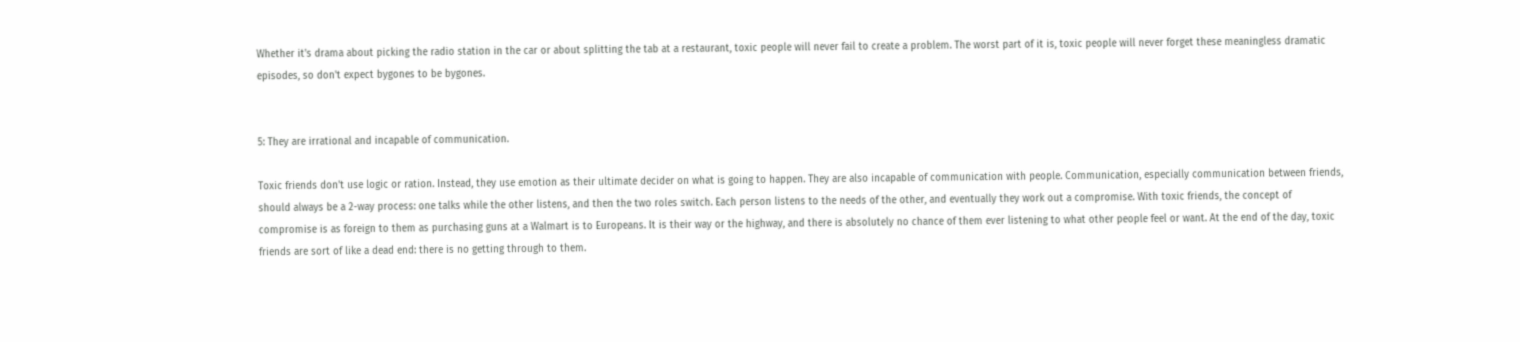Whether it's drama about picking the radio station in the car or about splitting the tab at a restaurant, toxic people will never fail to create a problem. The worst part of it is, toxic people will never forget these meaningless dramatic episodes, so don't expect bygones to be bygones.


5: They are irrational and incapable of communication.

Toxic friends don't use logic or ration. Instead, they use emotion as their ultimate decider on what is going to happen. They are also incapable of communication with people. Communication, especially communication between friends, should always be a 2-way process: one talks while the other listens, and then the two roles switch. Each person listens to the needs of the other, and eventually they work out a compromise. With toxic friends, the concept of compromise is as foreign to them as purchasing guns at a Walmart is to Europeans. It is their way or the highway, and there is absolutely no chance of them ever listening to what other people feel or want. At the end of the day, toxic friends are sort of like a dead end: there is no getting through to them.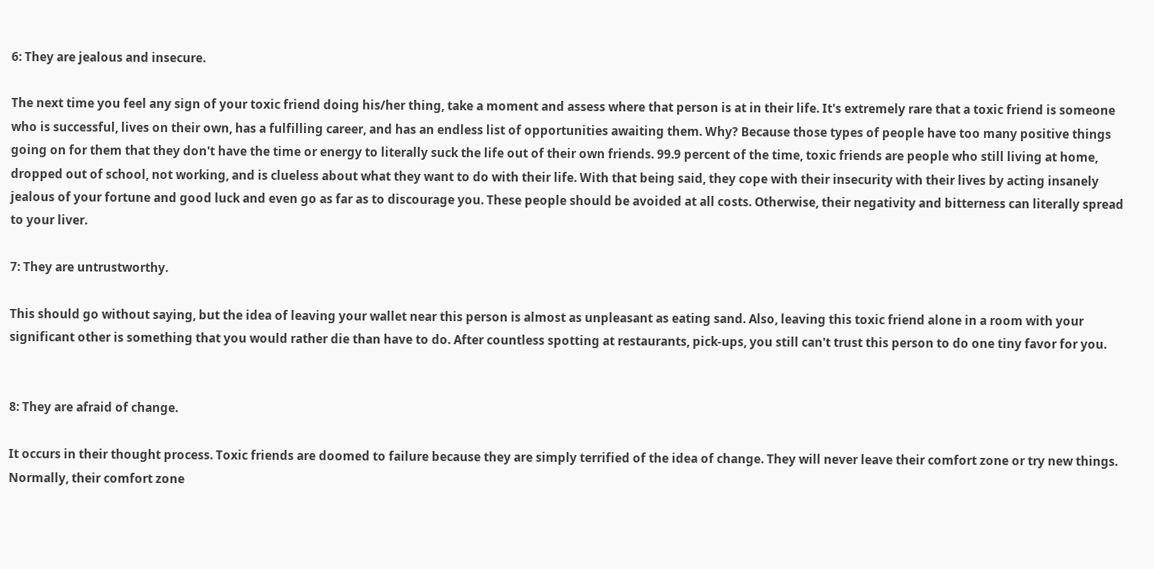6: They are jealous and insecure.

The next time you feel any sign of your toxic friend doing his/her thing, take a moment and assess where that person is at in their life. It's extremely rare that a toxic friend is someone who is successful, lives on their own, has a fulfilling career, and has an endless list of opportunities awaiting them. Why? Because those types of people have too many positive things going on for them that they don't have the time or energy to literally suck the life out of their own friends. 99.9 percent of the time, toxic friends are people who still living at home, dropped out of school, not working, and is clueless about what they want to do with their life. With that being said, they cope with their insecurity with their lives by acting insanely jealous of your fortune and good luck and even go as far as to discourage you. These people should be avoided at all costs. Otherwise, their negativity and bitterness can literally spread to your liver.

7: They are untrustworthy.

This should go without saying, but the idea of leaving your wallet near this person is almost as unpleasant as eating sand. Also, leaving this toxic friend alone in a room with your significant other is something that you would rather die than have to do. After countless spotting at restaurants, pick-ups, you still can't trust this person to do one tiny favor for you.


8: They are afraid of change.

It occurs in their thought process. Toxic friends are doomed to failure because they are simply terrified of the idea of change. They will never leave their comfort zone or try new things. Normally, their comfort zone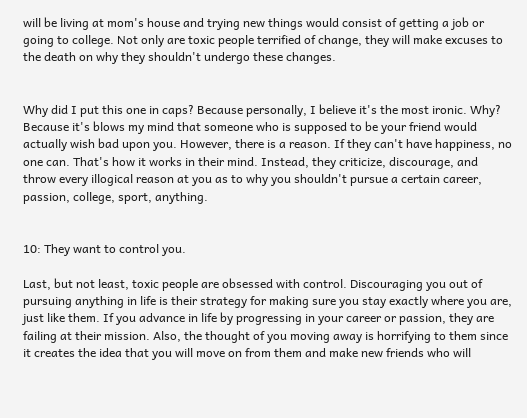will be living at mom's house and trying new things would consist of getting a job or going to college. Not only are toxic people terrified of change, they will make excuses to the death on why they shouldn't undergo these changes.


Why did I put this one in caps? Because personally, I believe it's the most ironic. Why? Because it's blows my mind that someone who is supposed to be your friend would actually wish bad upon you. However, there is a reason. If they can't have happiness, no one can. That's how it works in their mind. Instead, they criticize, discourage, and throw every illogical reason at you as to why you shouldn't pursue a certain career, passion, college, sport, anything.


10: They want to control you.

Last, but not least, toxic people are obsessed with control. Discouraging you out of pursuing anything in life is their strategy for making sure you stay exactly where you are, just like them. If you advance in life by progressing in your career or passion, they are failing at their mission. Also, the thought of you moving away is horrifying to them since it creates the idea that you will move on from them and make new friends who will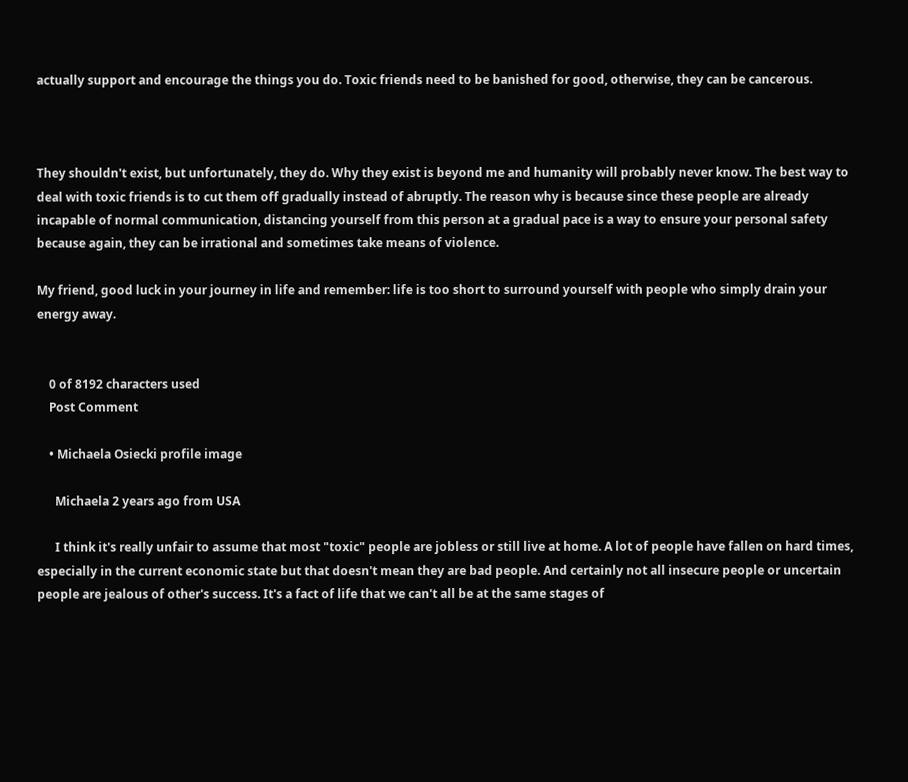actually support and encourage the things you do. Toxic friends need to be banished for good, otherwise, they can be cancerous.



They shouldn't exist, but unfortunately, they do. Why they exist is beyond me and humanity will probably never know. The best way to deal with toxic friends is to cut them off gradually instead of abruptly. The reason why is because since these people are already incapable of normal communication, distancing yourself from this person at a gradual pace is a way to ensure your personal safety because again, they can be irrational and sometimes take means of violence.

My friend, good luck in your journey in life and remember: life is too short to surround yourself with people who simply drain your energy away.


    0 of 8192 characters used
    Post Comment

    • Michaela Osiecki profile image

      Michaela 2 years ago from USA

      I think it's really unfair to assume that most "toxic" people are jobless or still live at home. A lot of people have fallen on hard times, especially in the current economic state but that doesn't mean they are bad people. And certainly not all insecure people or uncertain people are jealous of other's success. It's a fact of life that we can't all be at the same stages of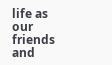life as our friends and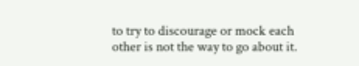to try to discourage or mock each other is not the way to go about it.